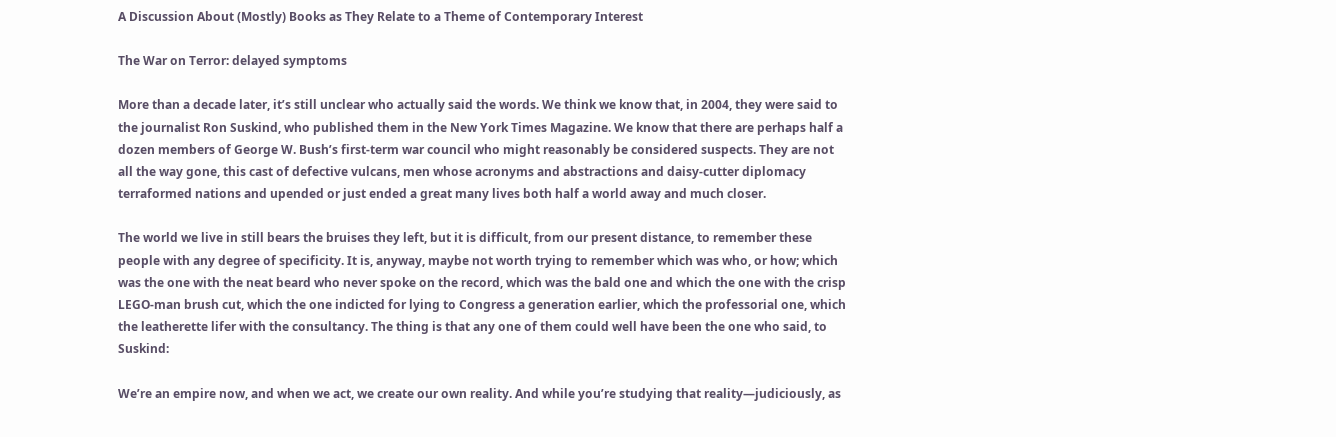A Discussion About (Mostly) Books as They Relate to a Theme of Contemporary Interest

The War on Terror: delayed symptoms

More than a decade later, it’s still unclear who actually said the words. We think we know that, in 2004, they were said to the journalist Ron Suskind, who published them in the New York Times Magazine. We know that there are perhaps half a dozen members of George W. Bush’s first-term war council who might reasonably be considered suspects. They are not all the way gone, this cast of defective vulcans, men whose acronyms and abstractions and daisy-cutter diplomacy terraformed nations and upended or just ended a great many lives both half a world away and much closer.

The world we live in still bears the bruises they left, but it is difficult, from our present distance, to remember these people with any degree of specificity. It is, anyway, maybe not worth trying to remember which was who, or how; which was the one with the neat beard who never spoke on the record, which was the bald one and which the one with the crisp LEGO-man brush cut, which the one indicted for lying to Congress a generation earlier, which the professorial one, which the leatherette lifer with the consultancy. The thing is that any one of them could well have been the one who said, to Suskind:

We’re an empire now, and when we act, we create our own reality. And while you’re studying that reality—judiciously, as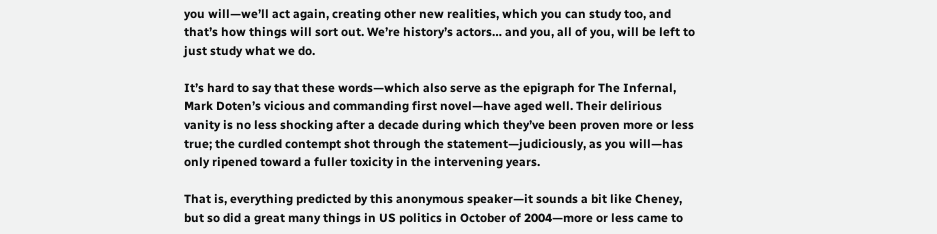you will—we’ll act again, creating other new realities, which you can study too, and that’s how things will sort out. We’re history’s actors… and you, all of you, will be left to just study what we do.

It’s hard to say that these words—which also serve as the epigraph for The Infernal, Mark Doten’s vicious and commanding first novel—have aged well. Their delirious vanity is no less shocking after a decade during which they’ve been proven more or less true; the curdled contempt shot through the statement—judiciously, as you will—has only ripened toward a fuller toxicity in the intervening years.

That is, everything predicted by this anonymous speaker—it sounds a bit like Cheney, but so did a great many things in US politics in October of 2004—more or less came to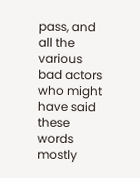pass, and all the various bad actors who might have said these words mostly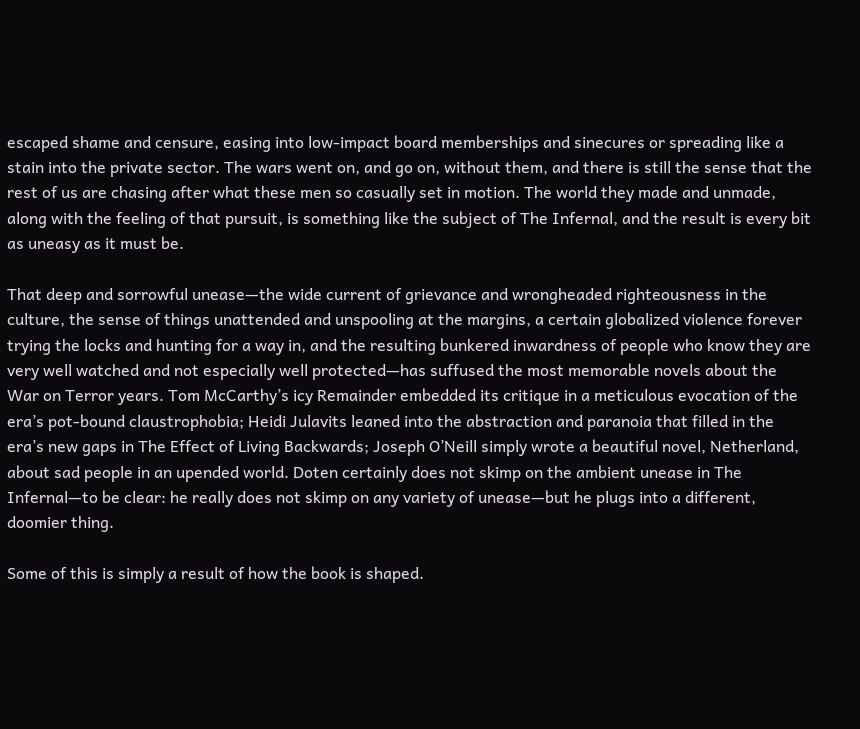escaped shame and censure, easing into low-impact board memberships and sinecures or spreading like a stain into the private sector. The wars went on, and go on, without them, and there is still the sense that the rest of us are chasing after what these men so casually set in motion. The world they made and unmade, along with the feeling of that pursuit, is something like the subject of The Infernal, and the result is every bit as uneasy as it must be.

That deep and sorrowful unease—the wide current of grievance and wrongheaded righteousness in the culture, the sense of things unattended and unspooling at the margins, a certain globalized violence forever trying the locks and hunting for a way in, and the resulting bunkered inwardness of people who know they are very well watched and not especially well protected—has suffused the most memorable novels about the War on Terror years. Tom McCarthy’s icy Remainder embedded its critique in a meticulous evocation of the era’s pot-bound claustrophobia; Heidi Julavits leaned into the abstraction and paranoia that filled in the era’s new gaps in The Effect of Living Backwards; Joseph O’Neill simply wrote a beautiful novel, Netherland, about sad people in an upended world. Doten certainly does not skimp on the ambient unease in The Infernal—to be clear: he really does not skimp on any variety of unease—but he plugs into a different, doomier thing.

Some of this is simply a result of how the book is shaped.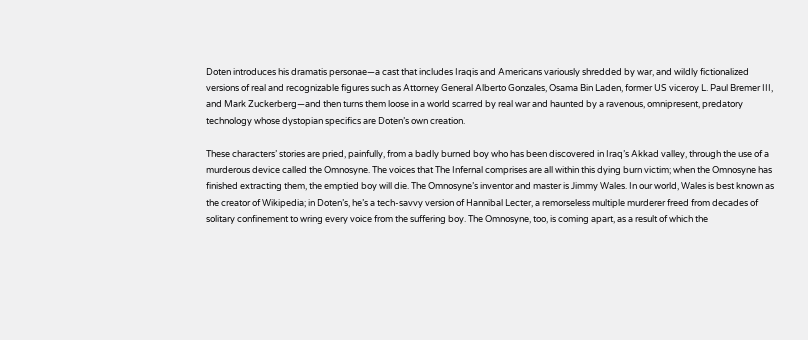Doten introduces his dramatis personae—a cast that includes Iraqis and Americans variously shredded by war, and wildly fictionalized versions of real and recognizable figures such as Attorney General Alberto Gonzales, Osama Bin Laden, former US viceroy L. Paul Bremer III, and Mark Zuckerberg—and then turns them loose in a world scarred by real war and haunted by a ravenous, omnipresent, predatory technology whose dystopian specifics are Doten’s own creation.

These characters’ stories are pried, painfully, from a badly burned boy who has been discovered in Iraq’s Akkad valley, through the use of a murderous device called the Omnosyne. The voices that The Infernal comprises are all within this dying burn victim; when the Omnosyne has finished extracting them, the emptied boy will die. The Omnosyne’s inventor and master is Jimmy Wales. In our world, Wales is best known as the creator of Wikipedia; in Doten’s, he’s a tech-savvy version of Hannibal Lecter, a remorseless multiple murderer freed from decades of solitary confinement to wring every voice from the suffering boy. The Omnosyne, too, is coming apart, as a result of which the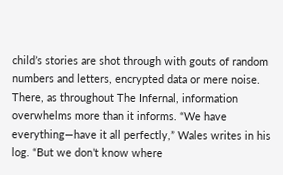child’s stories are shot through with gouts of random numbers and letters, encrypted data or mere noise. There, as throughout The Infernal, information overwhelms more than it informs. “We have everything—have it all perfectly,” Wales writes in his log. “But we don’t know where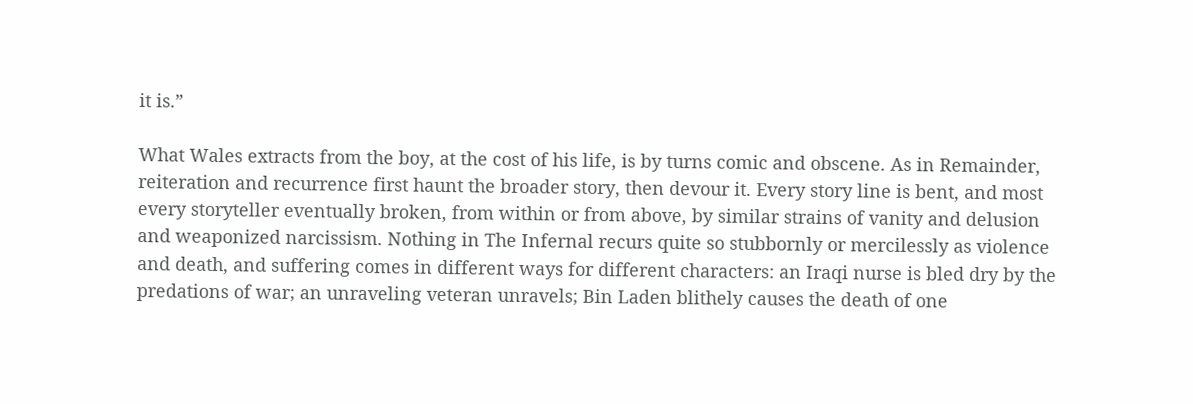it is.”

What Wales extracts from the boy, at the cost of his life, is by turns comic and obscene. As in Remainder, reiteration and recurrence first haunt the broader story, then devour it. Every story line is bent, and most every storyteller eventually broken, from within or from above, by similar strains of vanity and delusion and weaponized narcissism. Nothing in The Infernal recurs quite so stubbornly or mercilessly as violence and death, and suffering comes in different ways for different characters: an Iraqi nurse is bled dry by the predations of war; an unraveling veteran unravels; Bin Laden blithely causes the death of one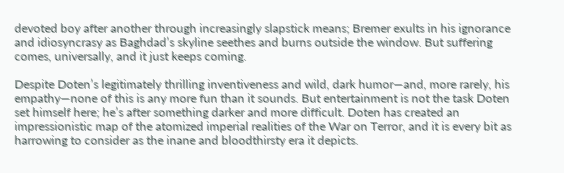devoted boy after another through increasingly slapstick means; Bremer exults in his ignorance and idiosyncrasy as Baghdad’s skyline seethes and burns outside the window. But suffering comes, universally, and it just keeps coming.

Despite Doten’s legitimately thrilling inventiveness and wild, dark humor—and, more rarely, his empathy—none of this is any more fun than it sounds. But entertainment is not the task Doten set himself here; he’s after something darker and more difficult. Doten has created an impressionistic map of the atomized imperial realities of the War on Terror, and it is every bit as harrowing to consider as the inane and bloodthirsty era it depicts.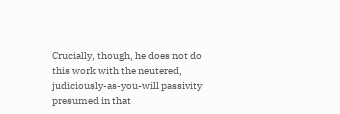Crucially, though, he does not do this work with the neutered, judiciously-as-you-will passivity presumed in that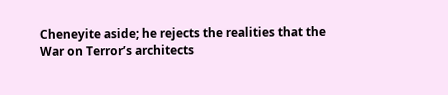Cheneyite aside; he rejects the realities that the War on Terror’s architects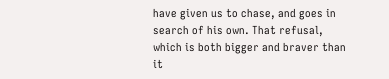have given us to chase, and goes in search of his own. That refusal, which is both bigger and braver than it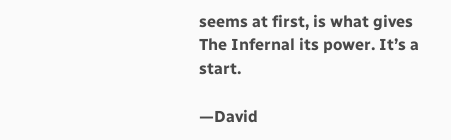seems at first, is what gives The Infernal its power. It’s a start.

—David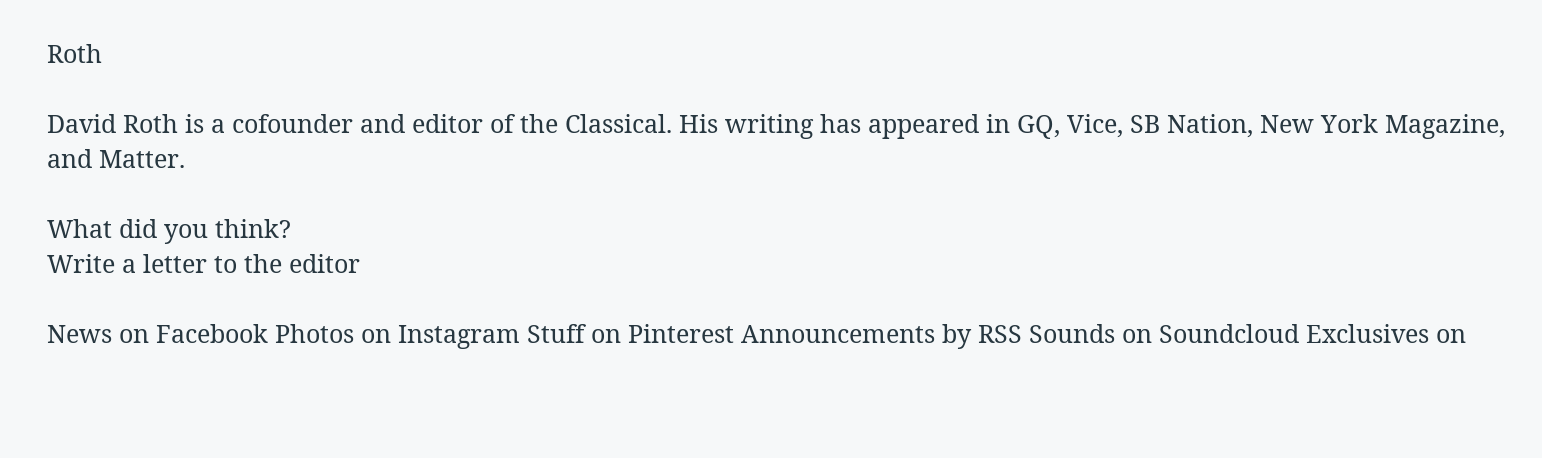Roth

David Roth is a cofounder and editor of the Classical. His writing has appeared in GQ, Vice, SB Nation, New York Magazine, and Matter.

What did you think?
Write a letter to the editor

News on Facebook Photos on Instagram Stuff on Pinterest Announcements by RSS Sounds on Soundcloud Exclusives on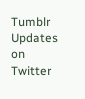Tumblr Updates on Twitter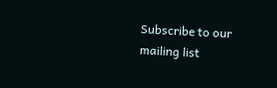Subscribe to our mailing list